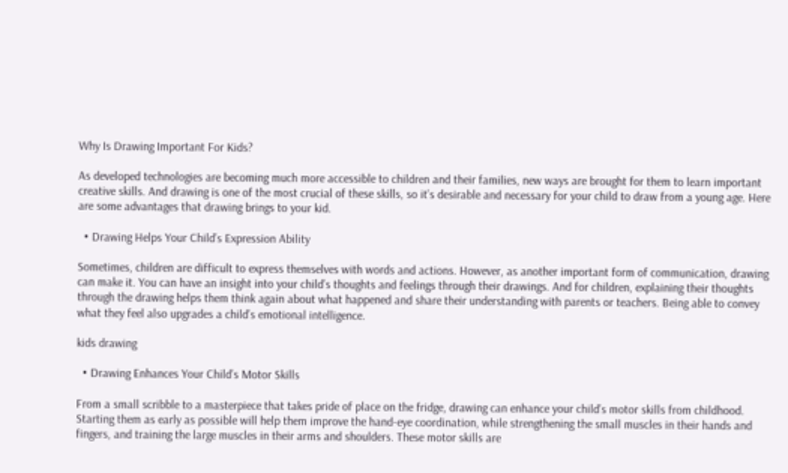Why Is Drawing Important For Kids?

As developed technologies are becoming much more accessible to children and their families, new ways are brought for them to learn important creative skills. And drawing is one of the most crucial of these skills, so it’s desirable and necessary for your child to draw from a young age. Here are some advantages that drawing brings to your kid.

  • Drawing Helps Your Child’s Expression Ability

Sometimes, children are difficult to express themselves with words and actions. However, as another important form of communication, drawing can make it. You can have an insight into your child’s thoughts and feelings through their drawings. And for children, explaining their thoughts through the drawing helps them think again about what happened and share their understanding with parents or teachers. Being able to convey what they feel also upgrades a child’s emotional intelligence.

kids drawing

  • Drawing Enhances Your Child’s Motor Skills

From a small scribble to a masterpiece that takes pride of place on the fridge, drawing can enhance your child’s motor skills from childhood. Starting them as early as possible will help them improve the hand-eye coordination, while strengthening the small muscles in their hands and fingers, and training the large muscles in their arms and shoulders. These motor skills are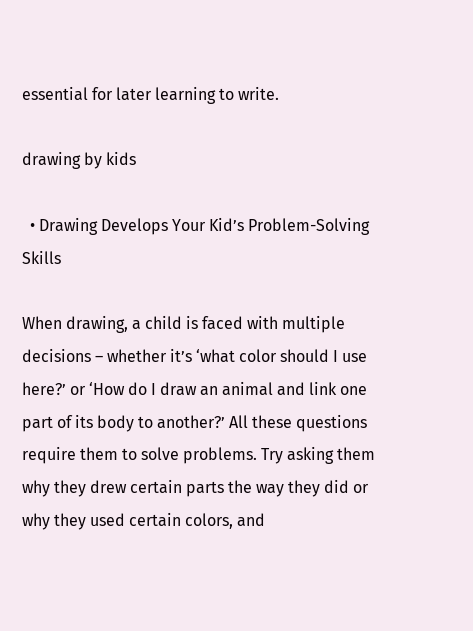essential for later learning to write.

drawing by kids

  • Drawing Develops Your Kid’s Problem-Solving Skills

When drawing, a child is faced with multiple decisions – whether it’s ‘what color should I use here?’ or ‘How do I draw an animal and link one part of its body to another?’ All these questions require them to solve problems. Try asking them why they drew certain parts the way they did or why they used certain colors, and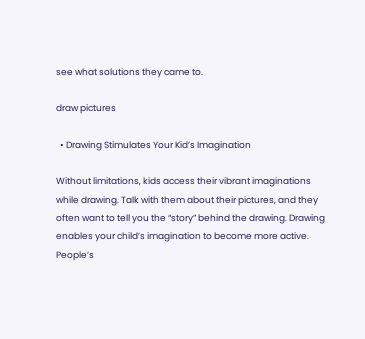see what solutions they came to.

draw pictures

  • Drawing Stimulates Your Kid’s Imagination

Without limitations, kids access their vibrant imaginations while drawing. Talk with them about their pictures, and they often want to tell you the “story” behind the drawing. Drawing enables your child’s imagination to become more active. People’s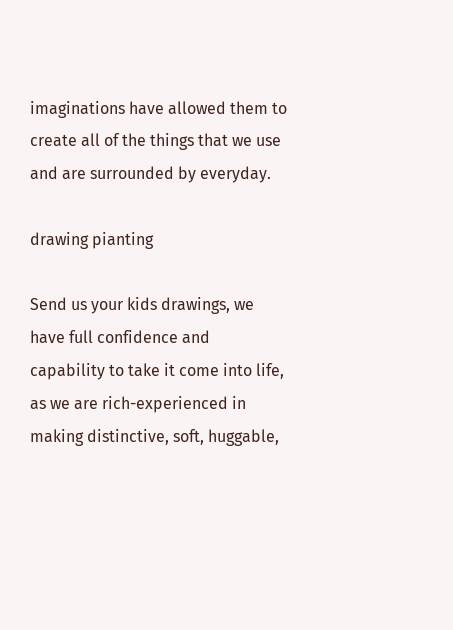imaginations have allowed them to create all of the things that we use and are surrounded by everyday.

drawing pianting

Send us your kids drawings, we have full confidence and capability to take it come into life, as we are rich-experienced in making distinctive, soft, huggable,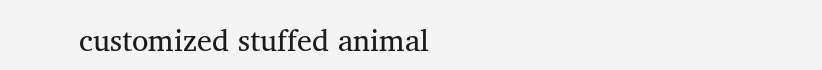customized stuffed animal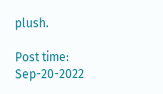plush.

Post time: Sep-20-2022